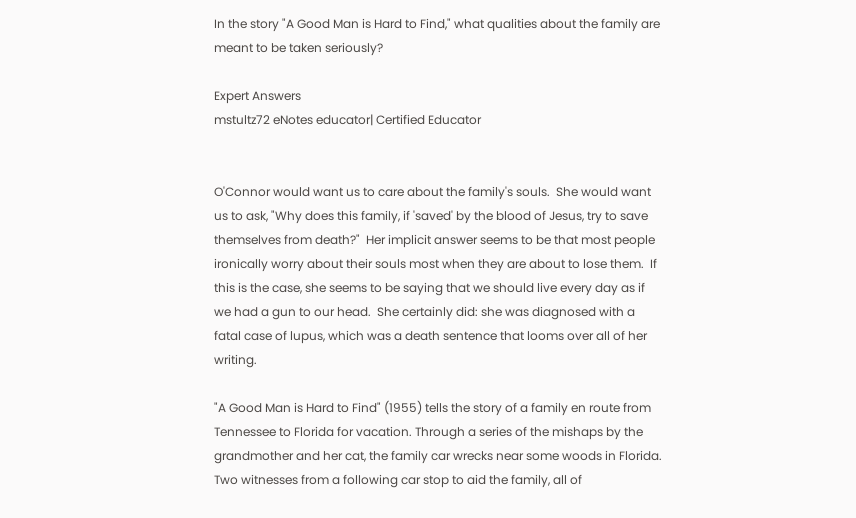In the story "A Good Man is Hard to Find," what qualities about the family are meant to be taken seriously?

Expert Answers
mstultz72 eNotes educator| Certified Educator


O'Connor would want us to care about the family's souls.  She would want us to ask, "Why does this family, if 'saved' by the blood of Jesus, try to save themselves from death?"  Her implicit answer seems to be that most people ironically worry about their souls most when they are about to lose them.  If this is the case, she seems to be saying that we should live every day as if we had a gun to our head.  She certainly did: she was diagnosed with a fatal case of lupus, which was a death sentence that looms over all of her writing.

"A Good Man is Hard to Find" (1955) tells the story of a family en route from Tennessee to Florida for vacation. Through a series of the mishaps by the grandmother and her cat, the family car wrecks near some woods in Florida. Two witnesses from a following car stop to aid the family, all of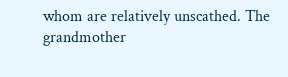whom are relatively unscathed. The grandmother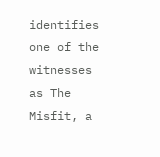identifies one of the witnesses as The Misfit, a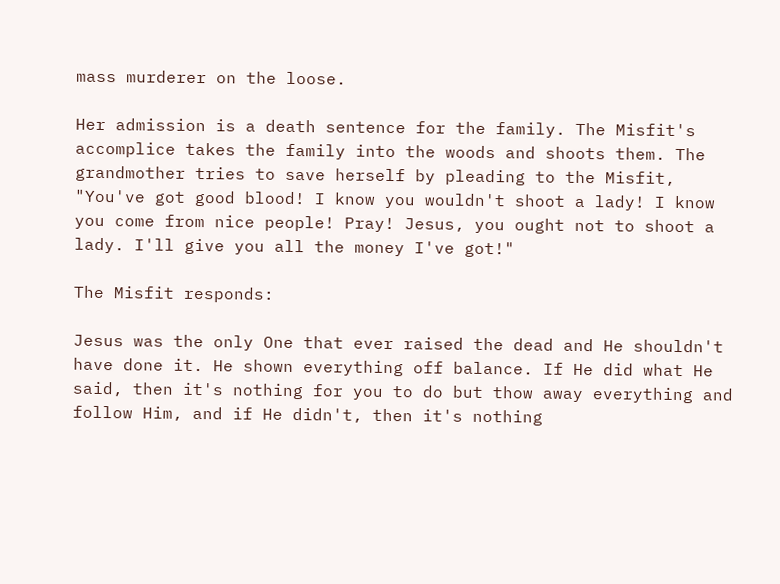mass murderer on the loose.

Her admission is a death sentence for the family. The Misfit's accomplice takes the family into the woods and shoots them. The grandmother tries to save herself by pleading to the Misfit, "You've got good blood! I know you wouldn't shoot a lady! I know you come from nice people! Pray! Jesus, you ought not to shoot a lady. I'll give you all the money I've got!"

The Misfit responds:

Jesus was the only One that ever raised the dead and He shouldn't have done it. He shown everything off balance. If He did what He said, then it's nothing for you to do but thow away everything and follow Him, and if He didn't, then it's nothing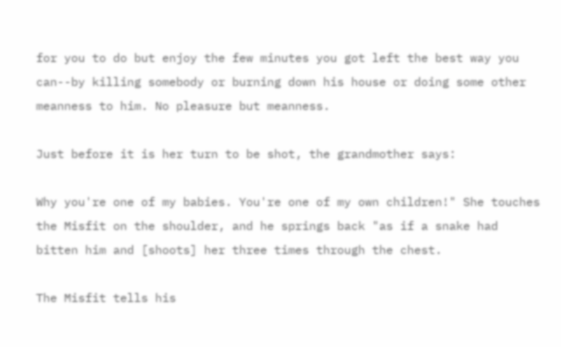for you to do but enjoy the few minutes you got left the best way you can--by killing somebody or burning down his house or doing some other meanness to him. No pleasure but meanness.

Just before it is her turn to be shot, the grandmother says:

Why you're one of my babies. You're one of my own children!" She touches the Misfit on the shoulder, and he springs back "as if a snake had bitten him and [shoots] her three times through the chest.

The Misfit tells his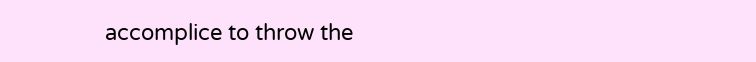accomplice to throw the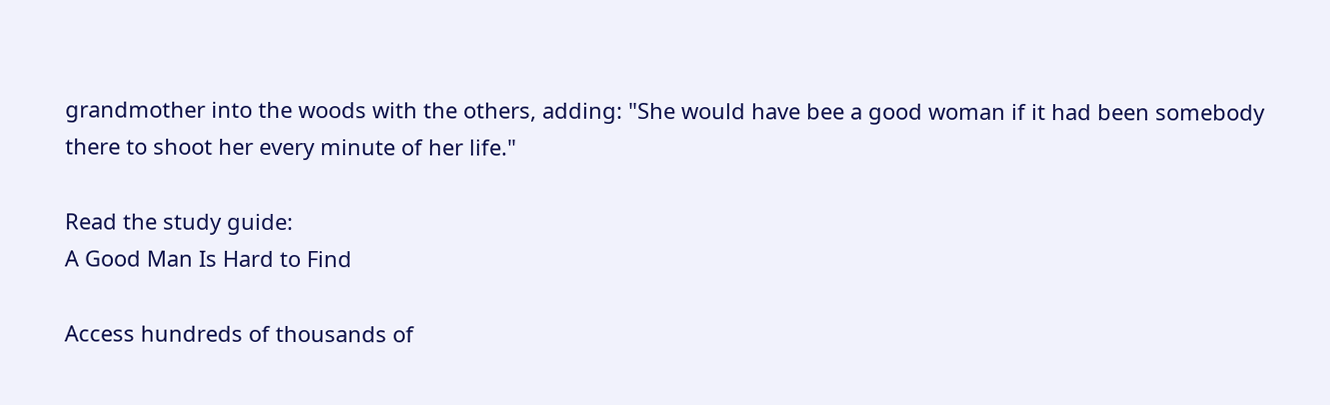grandmother into the woods with the others, adding: "She would have bee a good woman if it had been somebody there to shoot her every minute of her life."

Read the study guide:
A Good Man Is Hard to Find

Access hundreds of thousands of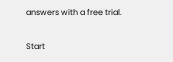answers with a free trial.

Start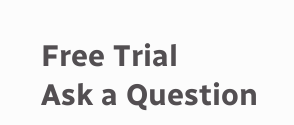Free Trial
Ask a Question